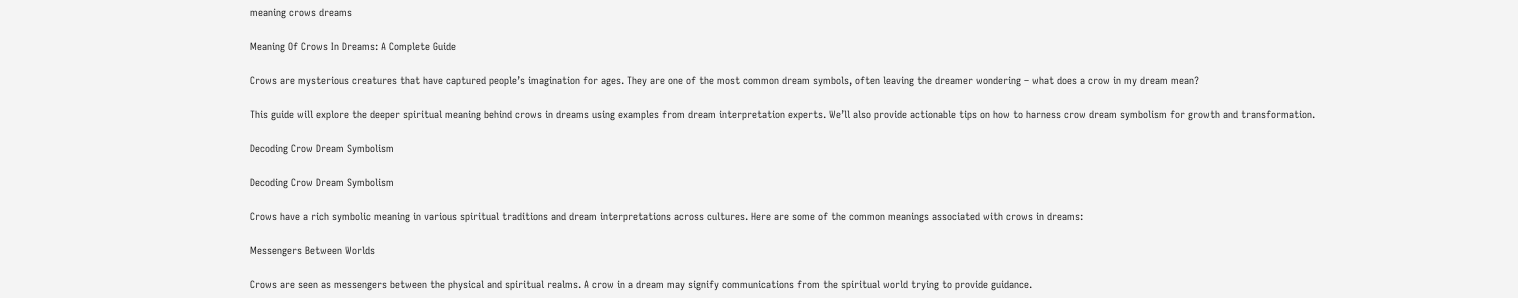meaning crows dreams

Meaning Of Crows In Dreams: A Complete Guide

Crows are mysterious creatures that have captured people’s imagination for ages. They are one of the most common dream symbols, often leaving the dreamer wondering – what does a crow in my dream mean?

This guide will explore the deeper spiritual meaning behind crows in dreams using examples from dream interpretation experts. We’ll also provide actionable tips on how to harness crow dream symbolism for growth and transformation.

Decoding Crow Dream Symbolism

Decoding Crow Dream Symbolism

Crows have a rich symbolic meaning in various spiritual traditions and dream interpretations across cultures. Here are some of the common meanings associated with crows in dreams:

Messengers Between Worlds

Crows are seen as messengers between the physical and spiritual realms. A crow in a dream may signify communications from the spiritual world trying to provide guidance.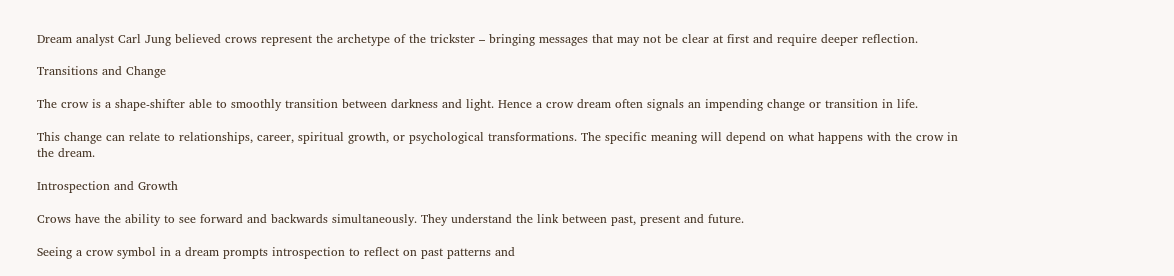Dream analyst Carl Jung believed crows represent the archetype of the trickster – bringing messages that may not be clear at first and require deeper reflection.

Transitions and Change

The crow is a shape-shifter able to smoothly transition between darkness and light. Hence a crow dream often signals an impending change or transition in life.

This change can relate to relationships, career, spiritual growth, or psychological transformations. The specific meaning will depend on what happens with the crow in the dream.

Introspection and Growth

Crows have the ability to see forward and backwards simultaneously. They understand the link between past, present and future.

Seeing a crow symbol in a dream prompts introspection to reflect on past patterns and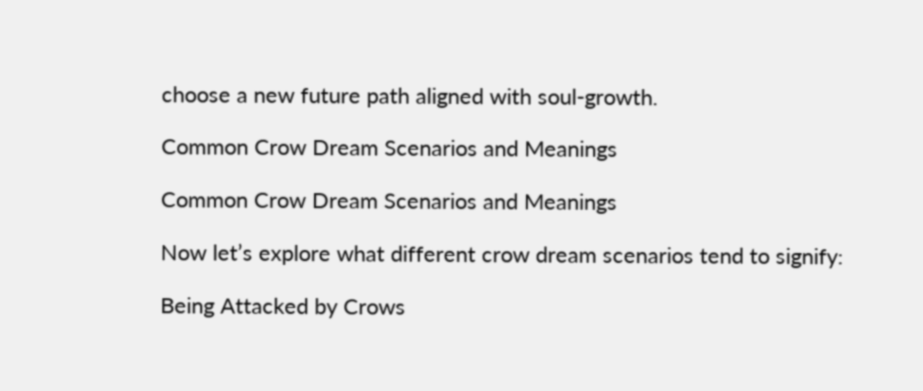choose a new future path aligned with soul-growth.

Common Crow Dream Scenarios and Meanings

Common Crow Dream Scenarios and Meanings

Now let’s explore what different crow dream scenarios tend to signify:

Being Attacked by Crows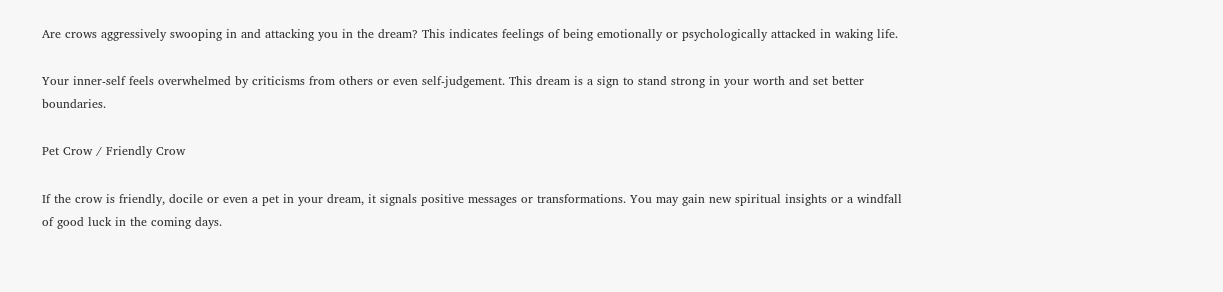Are crows aggressively swooping in and attacking you in the dream? This indicates feelings of being emotionally or psychologically attacked in waking life.

Your inner-self feels overwhelmed by criticisms from others or even self-judgement. This dream is a sign to stand strong in your worth and set better boundaries.

Pet Crow / Friendly Crow

If the crow is friendly, docile or even a pet in your dream, it signals positive messages or transformations. You may gain new spiritual insights or a windfall of good luck in the coming days.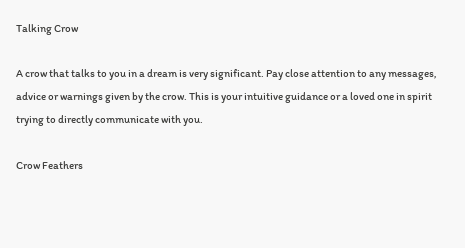Talking Crow

A crow that talks to you in a dream is very significant. Pay close attention to any messages, advice or warnings given by the crow. This is your intuitive guidance or a loved one in spirit trying to directly communicate with you.

Crow Feathers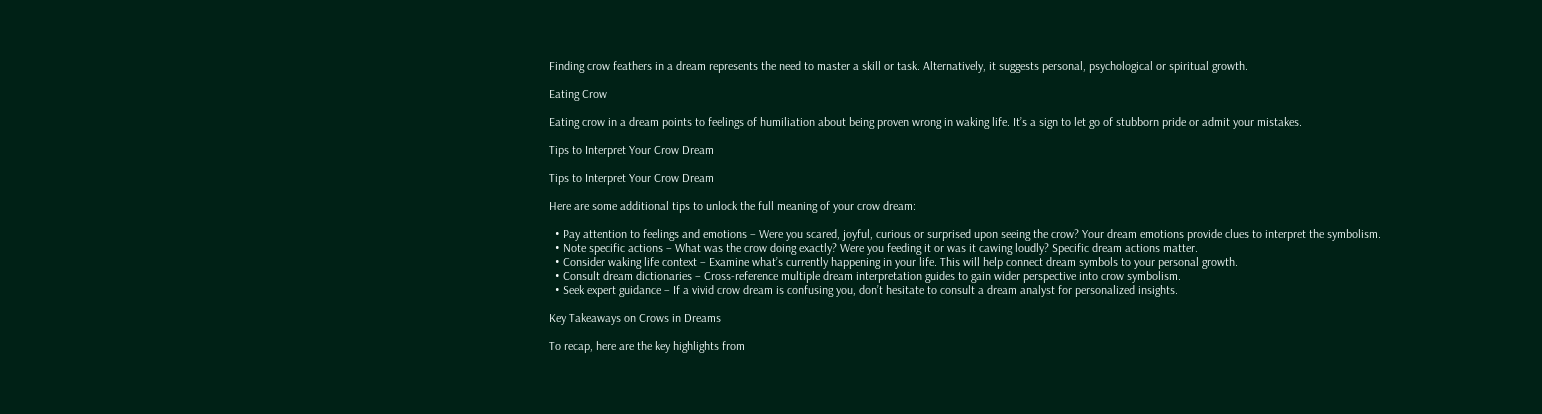Finding crow feathers in a dream represents the need to master a skill or task. Alternatively, it suggests personal, psychological or spiritual growth.

Eating Crow

Eating crow in a dream points to feelings of humiliation about being proven wrong in waking life. It’s a sign to let go of stubborn pride or admit your mistakes.

Tips to Interpret Your Crow Dream

Tips to Interpret Your Crow Dream

Here are some additional tips to unlock the full meaning of your crow dream:

  • Pay attention to feelings and emotions – Were you scared, joyful, curious or surprised upon seeing the crow? Your dream emotions provide clues to interpret the symbolism.
  • Note specific actions – What was the crow doing exactly? Were you feeding it or was it cawing loudly? Specific dream actions matter.
  • Consider waking life context – Examine what’s currently happening in your life. This will help connect dream symbols to your personal growth.
  • Consult dream dictionaries – Cross-reference multiple dream interpretation guides to gain wider perspective into crow symbolism.
  • Seek expert guidance – If a vivid crow dream is confusing you, don’t hesitate to consult a dream analyst for personalized insights.

Key Takeaways on Crows in Dreams

To recap, here are the key highlights from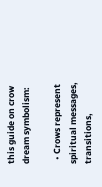this guide on crow dream symbolism:

  • Crows represent spiritual messages, transitions,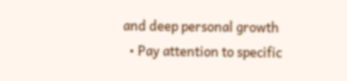and deep personal growth
  • Pay attention to specific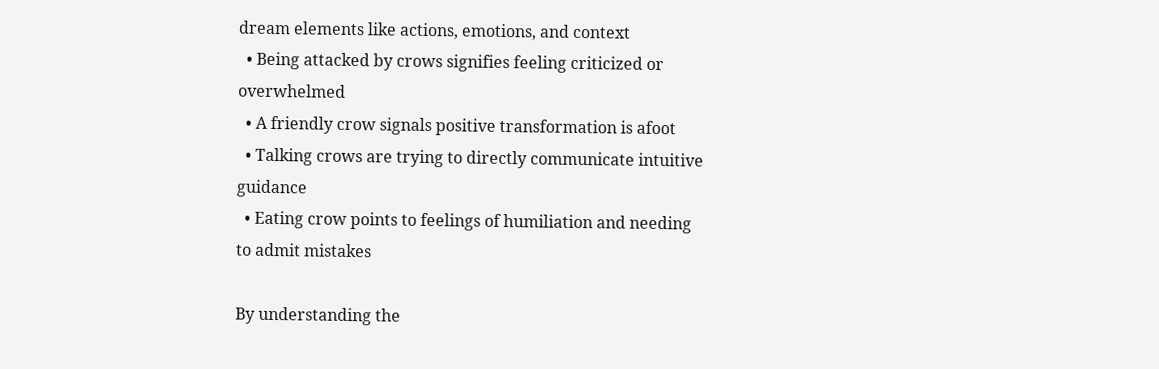dream elements like actions, emotions, and context
  • Being attacked by crows signifies feeling criticized or overwhelmed
  • A friendly crow signals positive transformation is afoot
  • Talking crows are trying to directly communicate intuitive guidance
  • Eating crow points to feelings of humiliation and needing to admit mistakes

By understanding the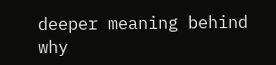deeper meaning behind why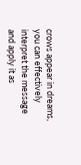crows appear in dreams, you can effectively interpret the message and apply it as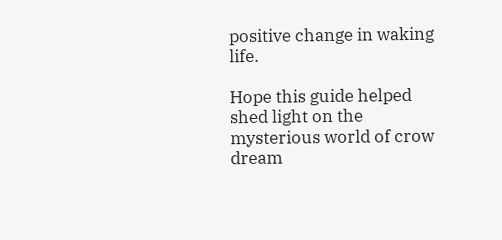positive change in waking life.

Hope this guide helped shed light on the mysterious world of crow dream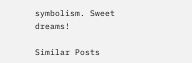symbolism. Sweet dreams!

Similar Posts